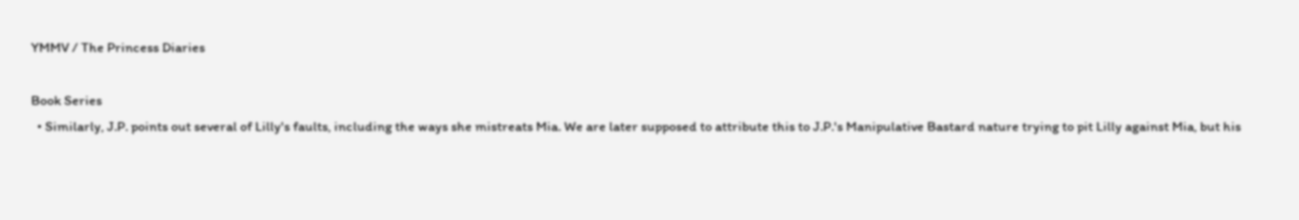YMMV / The Princess Diaries

Book Series
  • Similarly, J.P. points out several of Lilly's faults, including the ways she mistreats Mia. We are later supposed to attribute this to J.P.'s Manipulative Bastard nature trying to pit Lilly against Mia, but his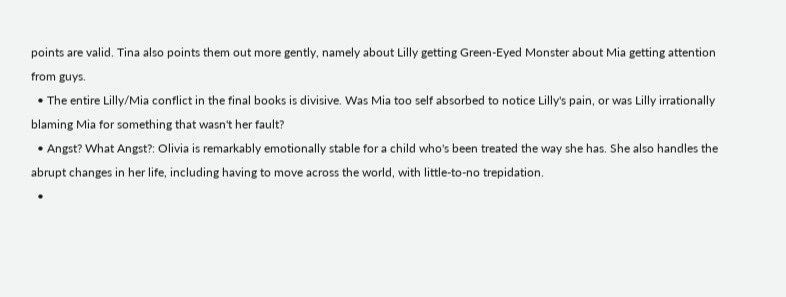points are valid. Tina also points them out more gently, namely about Lilly getting Green-Eyed Monster about Mia getting attention from guys.
  • The entire Lilly/Mia conflict in the final books is divisive. Was Mia too self absorbed to notice Lilly's pain, or was Lilly irrationally blaming Mia for something that wasn't her fault?
  • Angst? What Angst?: Olivia is remarkably emotionally stable for a child who's been treated the way she has. She also handles the abrupt changes in her life, including having to move across the world, with little-to-no trepidation.
  •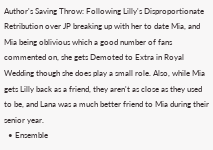Author's Saving Throw: Following Lilly's Disproportionate Retribution over JP breaking up with her to date Mia, and Mia being oblivious which a good number of fans commented on, she gets Demoted to Extra in Royal Wedding though she does play a small role. Also, while Mia gets Lilly back as a friend, they aren't as close as they used to be, and Lana was a much better friend to Mia during their senior year.
  • Ensemble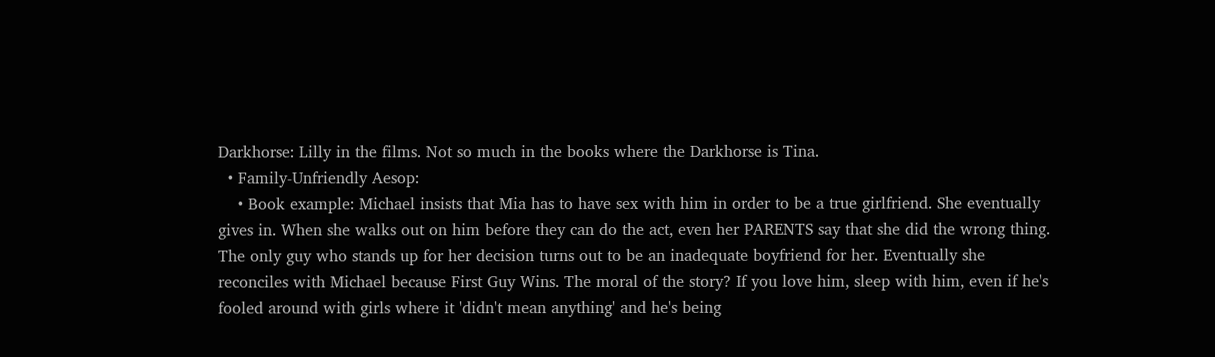Darkhorse: Lilly in the films. Not so much in the books where the Darkhorse is Tina.
  • Family-Unfriendly Aesop:
    • Book example: Michael insists that Mia has to have sex with him in order to be a true girlfriend. She eventually gives in. When she walks out on him before they can do the act, even her PARENTS say that she did the wrong thing. The only guy who stands up for her decision turns out to be an inadequate boyfriend for her. Eventually she reconciles with Michael because First Guy Wins. The moral of the story? If you love him, sleep with him, even if he's fooled around with girls where it 'didn't mean anything' and he's being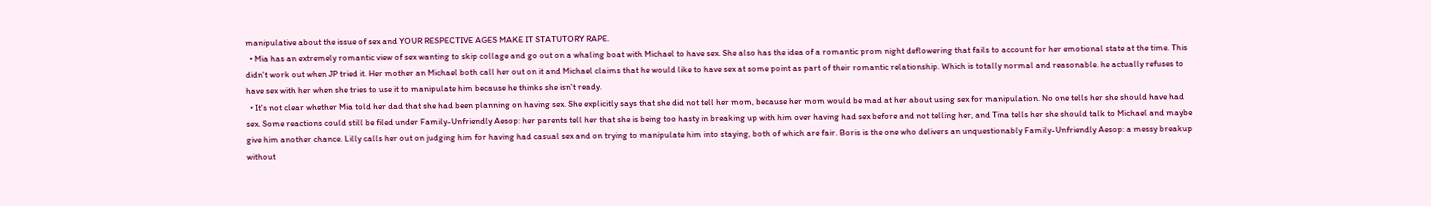manipulative about the issue of sex and YOUR RESPECTIVE AGES MAKE IT STATUTORY RAPE.
  • Mia has an extremely romantic view of sex wanting to skip collage and go out on a whaling boat with Michael to have sex. She also has the idea of a romantic prom night deflowering that fails to account for her emotional state at the time. This didn't work out when JP tried it. Her mother an Michael both call her out on it and Michael claims that he would like to have sex at some point as part of their romantic relationship. Which is totally normal and reasonable. he actually refuses to have sex with her when she tries to use it to manipulate him because he thinks she isn't ready.
  • It's not clear whether Mia told her dad that she had been planning on having sex. She explicitly says that she did not tell her mom, because her mom would be mad at her about using sex for manipulation. No one tells her she should have had sex. Some reactions could still be filed under Family-Unfriendly Aesop: her parents tell her that she is being too hasty in breaking up with him over having had sex before and not telling her, and Tina tells her she should talk to Michael and maybe give him another chance. Lilly calls her out on judging him for having had casual sex and on trying to manipulate him into staying, both of which are fair. Boris is the one who delivers an unquestionably Family-Unfriendly Aesop: a messy breakup without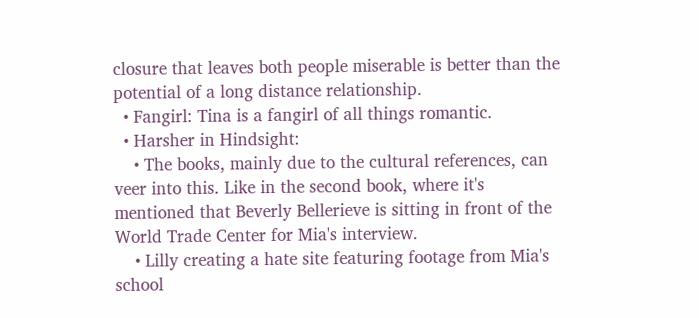closure that leaves both people miserable is better than the potential of a long distance relationship.
  • Fangirl: Tina is a fangirl of all things romantic.
  • Harsher in Hindsight:
    • The books, mainly due to the cultural references, can veer into this. Like in the second book, where it's mentioned that Beverly Bellerieve is sitting in front of the World Trade Center for Mia's interview.
    • Lilly creating a hate site featuring footage from Mia's school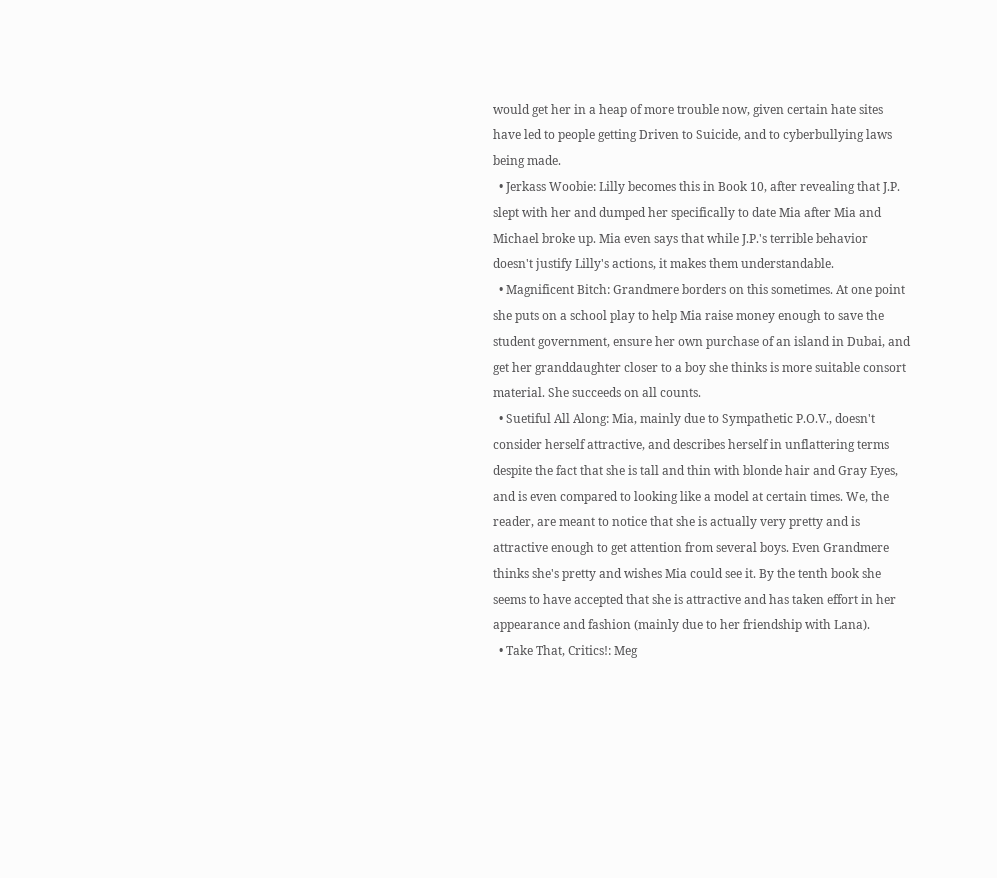would get her in a heap of more trouble now, given certain hate sites have led to people getting Driven to Suicide, and to cyberbullying laws being made.
  • Jerkass Woobie: Lilly becomes this in Book 10, after revealing that J.P. slept with her and dumped her specifically to date Mia after Mia and Michael broke up. Mia even says that while J.P.'s terrible behavior doesn't justify Lilly's actions, it makes them understandable.
  • Magnificent Bitch: Grandmere borders on this sometimes. At one point she puts on a school play to help Mia raise money enough to save the student government, ensure her own purchase of an island in Dubai, and get her granddaughter closer to a boy she thinks is more suitable consort material. She succeeds on all counts.
  • Suetiful All Along: Mia, mainly due to Sympathetic P.O.V., doesn't consider herself attractive, and describes herself in unflattering terms despite the fact that she is tall and thin with blonde hair and Gray Eyes, and is even compared to looking like a model at certain times. We, the reader, are meant to notice that she is actually very pretty and is attractive enough to get attention from several boys. Even Grandmere thinks she's pretty and wishes Mia could see it. By the tenth book she seems to have accepted that she is attractive and has taken effort in her appearance and fashion (mainly due to her friendship with Lana).
  • Take That, Critics!: Meg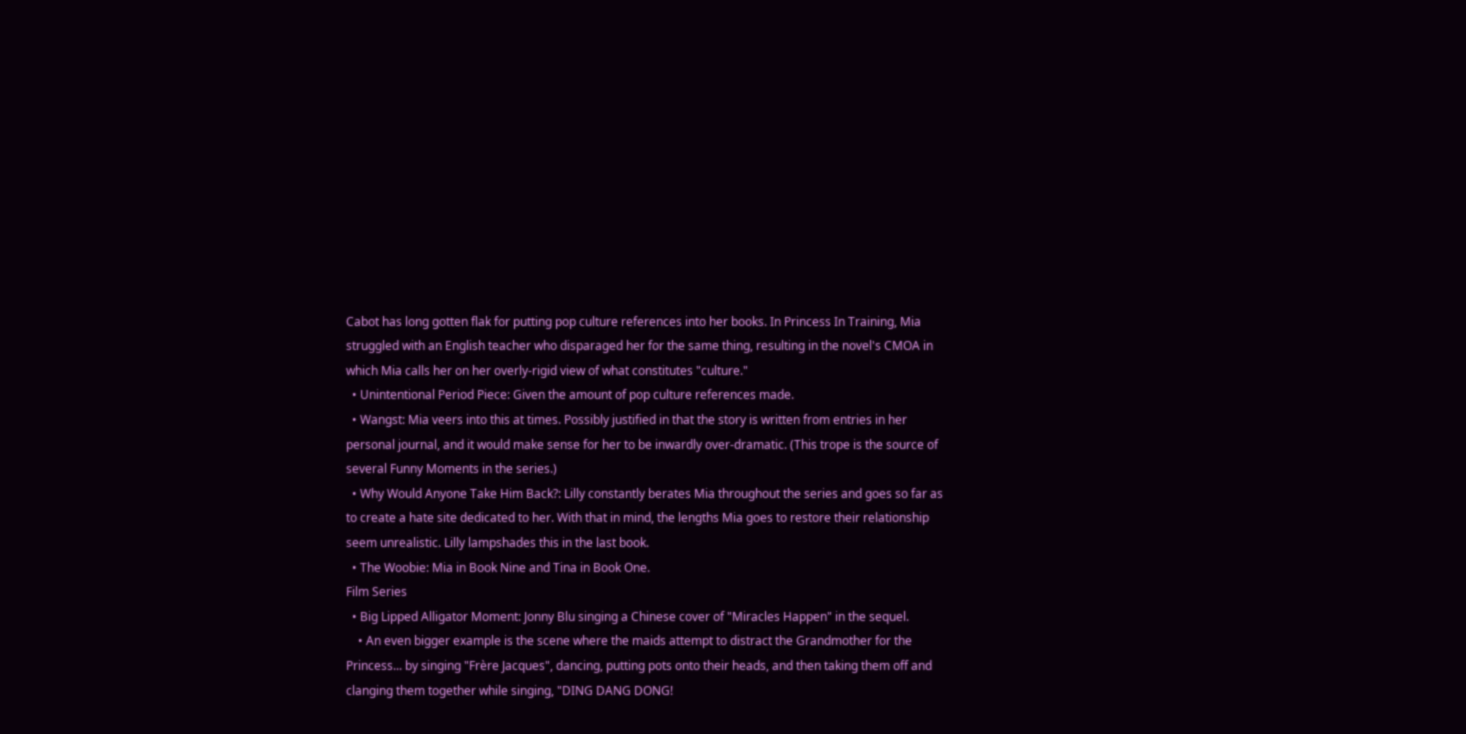Cabot has long gotten flak for putting pop culture references into her books. In Princess In Training, Mia struggled with an English teacher who disparaged her for the same thing, resulting in the novel's CMOA in which Mia calls her on her overly-rigid view of what constitutes "culture."
  • Unintentional Period Piece: Given the amount of pop culture references made.
  • Wangst: Mia veers into this at times. Possibly justified in that the story is written from entries in her personal journal, and it would make sense for her to be inwardly over-dramatic. (This trope is the source of several Funny Moments in the series.)
  • Why Would Anyone Take Him Back?: Lilly constantly berates Mia throughout the series and goes so far as to create a hate site dedicated to her. With that in mind, the lengths Mia goes to restore their relationship seem unrealistic. Lilly lampshades this in the last book.
  • The Woobie: Mia in Book Nine and Tina in Book One.
Film Series
  • Big Lipped Alligator Moment: Jonny Blu singing a Chinese cover of "Miracles Happen" in the sequel.
    • An even bigger example is the scene where the maids attempt to distract the Grandmother for the Princess... by singing "Frère Jacques", dancing, putting pots onto their heads, and then taking them off and clanging them together while singing, "DING DANG DONG!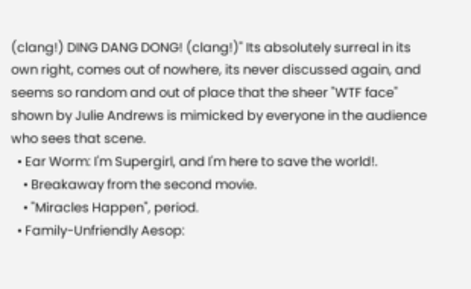(clang!) DING DANG DONG! (clang!)" Its absolutely surreal in its own right, comes out of nowhere, its never discussed again, and seems so random and out of place that the sheer "WTF face" shown by Julie Andrews is mimicked by everyone in the audience who sees that scene.
  • Ear Worm: I'm Supergirl, and I'm here to save the world!.
    • Breakaway from the second movie.
    • "Miracles Happen", period.
  • Family-Unfriendly Aesop: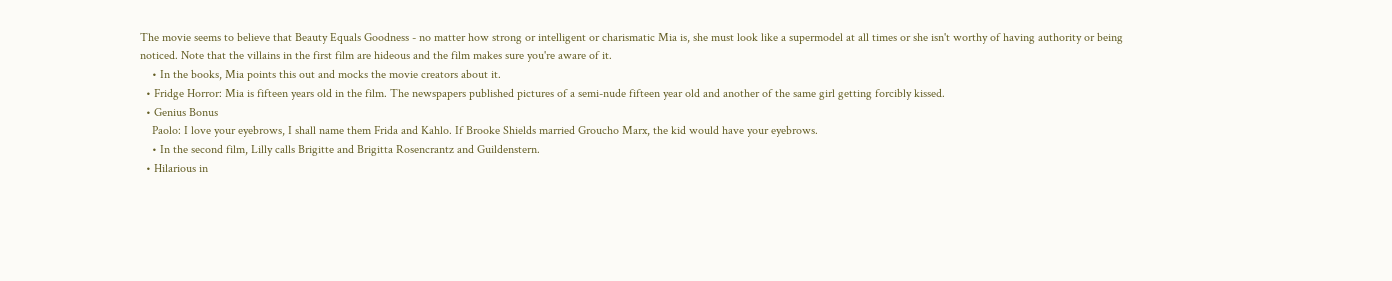The movie seems to believe that Beauty Equals Goodness - no matter how strong or intelligent or charismatic Mia is, she must look like a supermodel at all times or she isn't worthy of having authority or being noticed. Note that the villains in the first film are hideous and the film makes sure you're aware of it.
    • In the books, Mia points this out and mocks the movie creators about it.
  • Fridge Horror: Mia is fifteen years old in the film. The newspapers published pictures of a semi-nude fifteen year old and another of the same girl getting forcibly kissed.
  • Genius Bonus
    Paolo: I love your eyebrows, I shall name them Frida and Kahlo. If Brooke Shields married Groucho Marx, the kid would have your eyebrows.
    • In the second film, Lilly calls Brigitte and Brigitta Rosencrantz and Guildenstern.
  • Hilarious in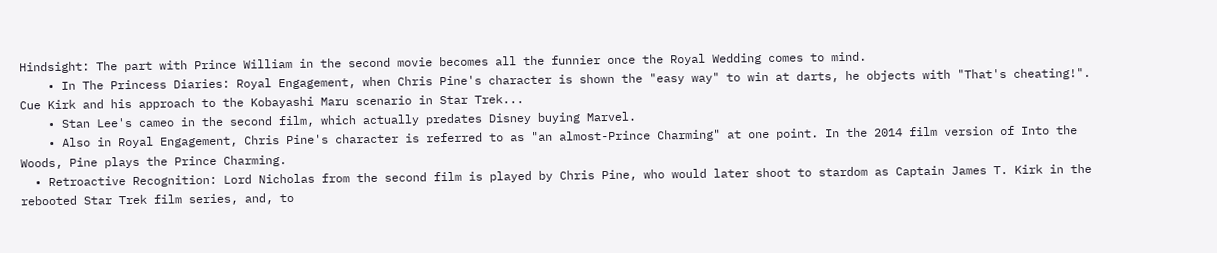Hindsight: The part with Prince William in the second movie becomes all the funnier once the Royal Wedding comes to mind.
    • In The Princess Diaries: Royal Engagement, when Chris Pine's character is shown the "easy way" to win at darts, he objects with "That's cheating!". Cue Kirk and his approach to the Kobayashi Maru scenario in Star Trek...
    • Stan Lee's cameo in the second film, which actually predates Disney buying Marvel.
    • Also in Royal Engagement, Chris Pine's character is referred to as "an almost-Prince Charming" at one point. In the 2014 film version of Into the Woods, Pine plays the Prince Charming.
  • Retroactive Recognition: Lord Nicholas from the second film is played by Chris Pine, who would later shoot to stardom as Captain James T. Kirk in the rebooted Star Trek film series, and, to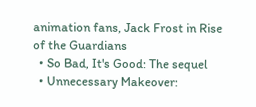animation fans, Jack Frost in Rise of the Guardians
  • So Bad, It's Good: The sequel
  • Unnecessary Makeover: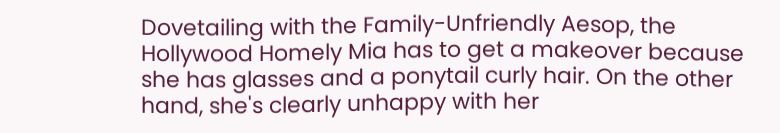Dovetailing with the Family-Unfriendly Aesop, the Hollywood Homely Mia has to get a makeover because she has glasses and a ponytail curly hair. On the other hand, she's clearly unhappy with her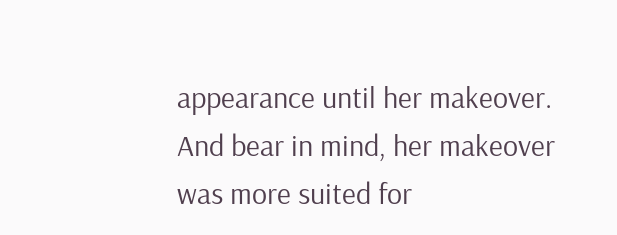appearance until her makeover. And bear in mind, her makeover was more suited for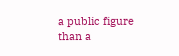a public figure than a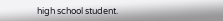high school student.